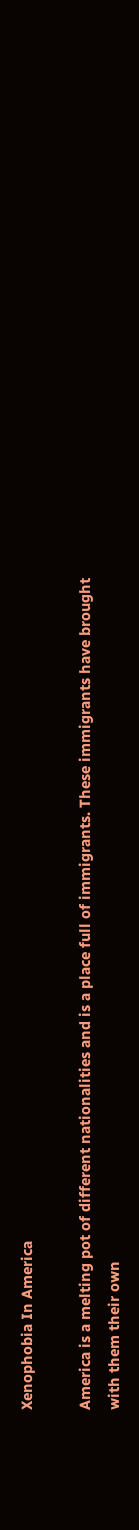Xenophobia In America

America is a melting pot of different nationalities and is a place full of immigrants. These immigrants have brought with them their own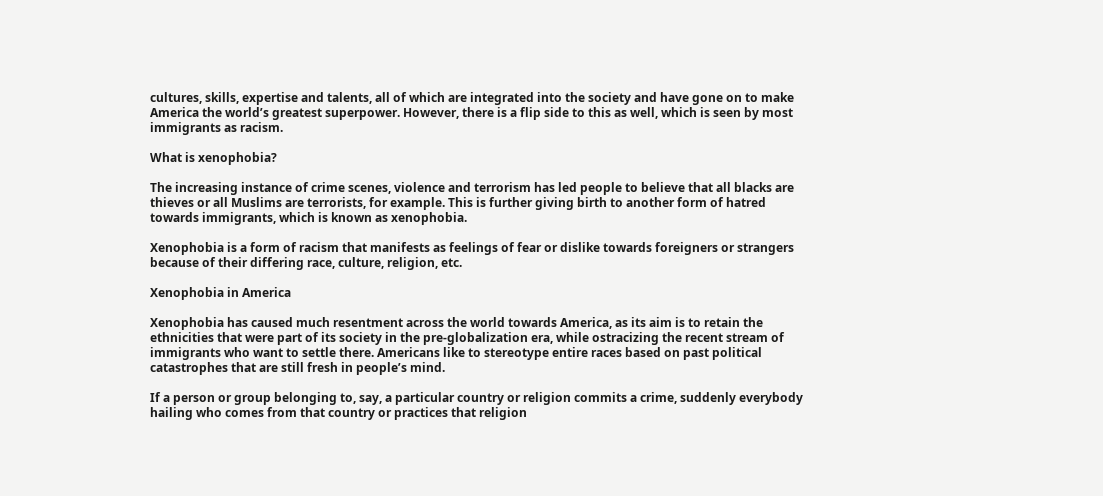cultures, skills, expertise and talents, all of which are integrated into the society and have gone on to make America the world’s greatest superpower. However, there is a flip side to this as well, which is seen by most immigrants as racism.

What is xenophobia?

The increasing instance of crime scenes, violence and terrorism has led people to believe that all blacks are thieves or all Muslims are terrorists, for example. This is further giving birth to another form of hatred towards immigrants, which is known as xenophobia.

Xenophobia is a form of racism that manifests as feelings of fear or dislike towards foreigners or strangers because of their differing race, culture, religion, etc.

Xenophobia in America

Xenophobia has caused much resentment across the world towards America, as its aim is to retain the ethnicities that were part of its society in the pre-globalization era, while ostracizing the recent stream of immigrants who want to settle there. Americans like to stereotype entire races based on past political catastrophes that are still fresh in people’s mind.

If a person or group belonging to, say, a particular country or religion commits a crime, suddenly everybody hailing who comes from that country or practices that religion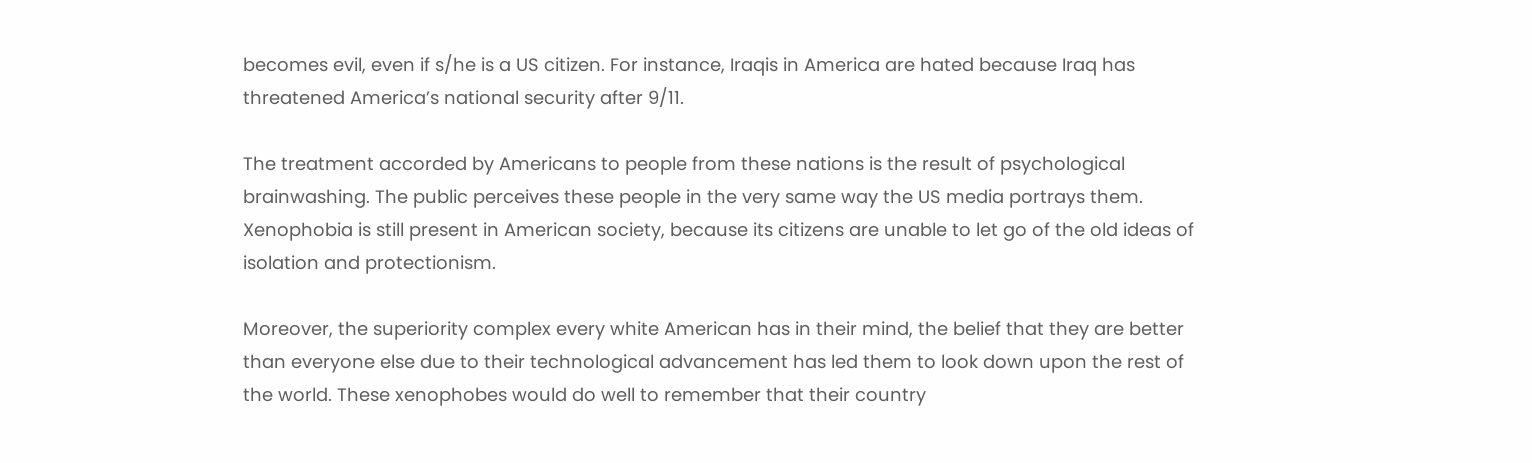becomes evil, even if s/he is a US citizen. For instance, Iraqis in America are hated because Iraq has threatened America’s national security after 9/11.

The treatment accorded by Americans to people from these nations is the result of psychological brainwashing. The public perceives these people in the very same way the US media portrays them. Xenophobia is still present in American society, because its citizens are unable to let go of the old ideas of isolation and protectionism.

Moreover, the superiority complex every white American has in their mind, the belief that they are better than everyone else due to their technological advancement has led them to look down upon the rest of the world. These xenophobes would do well to remember that their country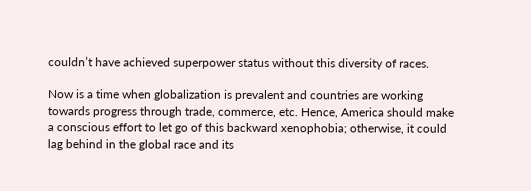couldn’t have achieved superpower status without this diversity of races.

Now is a time when globalization is prevalent and countries are working towards progress through trade, commerce, etc. Hence, America should make a conscious effort to let go of this backward xenophobia; otherwise, it could lag behind in the global race and its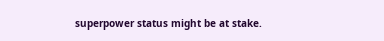superpower status might be at stake.